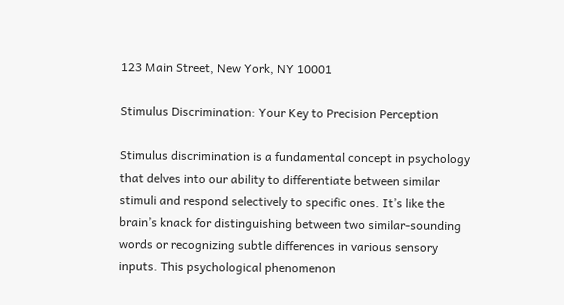123 Main Street, New York, NY 10001

Stimulus Discrimination: Your Key to Precision Perception

Stimulus discrimination is a fundamental concept in psychology that delves into our ability to differentiate between similar stimuli and respond selectively to specific ones. It’s like the brain’s knack for distinguishing between two similar-sounding words or recognizing subtle differences in various sensory inputs. This psychological phenomenon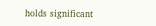holds significant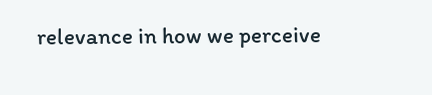relevance in how we perceive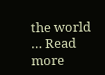the world … Read more